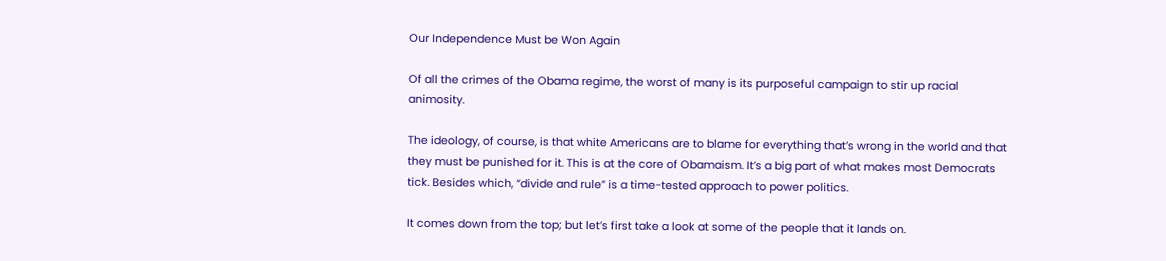Our Independence Must be Won Again

Of all the crimes of the Obama regime, the worst of many is its purposeful campaign to stir up racial animosity.

The ideology, of course, is that white Americans are to blame for everything that’s wrong in the world and that they must be punished for it. This is at the core of Obamaism. It’s a big part of what makes most Democrats tick. Besides which, “divide and rule” is a time-tested approach to power politics.

It comes down from the top; but let’s first take a look at some of the people that it lands on.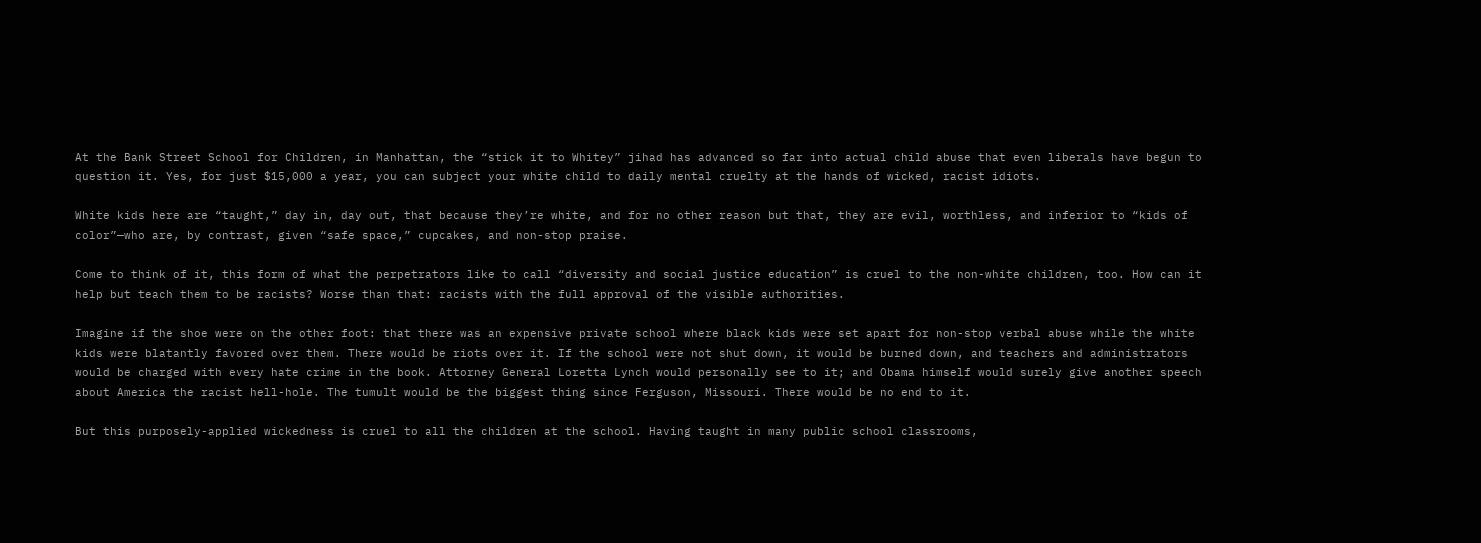At the Bank Street School for Children, in Manhattan, the “stick it to Whitey” jihad has advanced so far into actual child abuse that even liberals have begun to question it. Yes, for just $15,000 a year, you can subject your white child to daily mental cruelty at the hands of wicked, racist idiots.

White kids here are “taught,” day in, day out, that because they’re white, and for no other reason but that, they are evil, worthless, and inferior to “kids of color”—who are, by contrast, given “safe space,” cupcakes, and non-stop praise.

Come to think of it, this form of what the perpetrators like to call “diversity and social justice education” is cruel to the non-white children, too. How can it help but teach them to be racists? Worse than that: racists with the full approval of the visible authorities.

Imagine if the shoe were on the other foot: that there was an expensive private school where black kids were set apart for non-stop verbal abuse while the white kids were blatantly favored over them. There would be riots over it. If the school were not shut down, it would be burned down, and teachers and administrators would be charged with every hate crime in the book. Attorney General Loretta Lynch would personally see to it; and Obama himself would surely give another speech about America the racist hell-hole. The tumult would be the biggest thing since Ferguson, Missouri. There would be no end to it.

But this purposely-applied wickedness is cruel to all the children at the school. Having taught in many public school classrooms,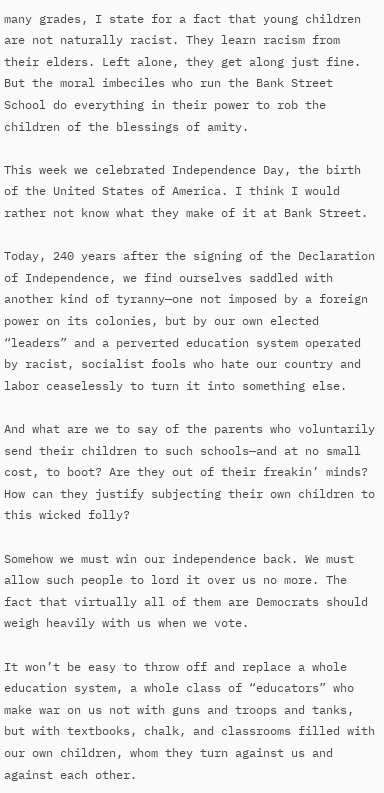many grades, I state for a fact that young children are not naturally racist. They learn racism from their elders. Left alone, they get along just fine. But the moral imbeciles who run the Bank Street School do everything in their power to rob the children of the blessings of amity.

This week we celebrated Independence Day, the birth of the United States of America. I think I would rather not know what they make of it at Bank Street.

Today, 240 years after the signing of the Declaration of Independence, we find ourselves saddled with another kind of tyranny—one not imposed by a foreign power on its colonies, but by our own elected “leaders” and a perverted education system operated by racist, socialist fools who hate our country and labor ceaselessly to turn it into something else.

And what are we to say of the parents who voluntarily send their children to such schools—and at no small cost, to boot? Are they out of their freakin’ minds? How can they justify subjecting their own children to this wicked folly?

Somehow we must win our independence back. We must allow such people to lord it over us no more. The fact that virtually all of them are Democrats should weigh heavily with us when we vote.

It won’t be easy to throw off and replace a whole education system, a whole class of “educators” who make war on us not with guns and troops and tanks, but with textbooks, chalk, and classrooms filled with our own children, whom they turn against us and against each other.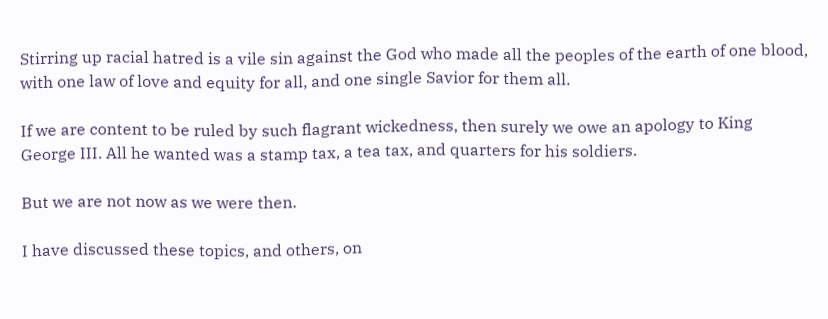Stirring up racial hatred is a vile sin against the God who made all the peoples of the earth of one blood, with one law of love and equity for all, and one single Savior for them all.

If we are content to be ruled by such flagrant wickedness, then surely we owe an apology to King George III. All he wanted was a stamp tax, a tea tax, and quarters for his soldiers.

But we are not now as we were then.

I have discussed these topics, and others, on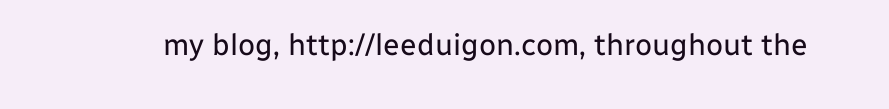my blog, http://leeduigon.com, throughout the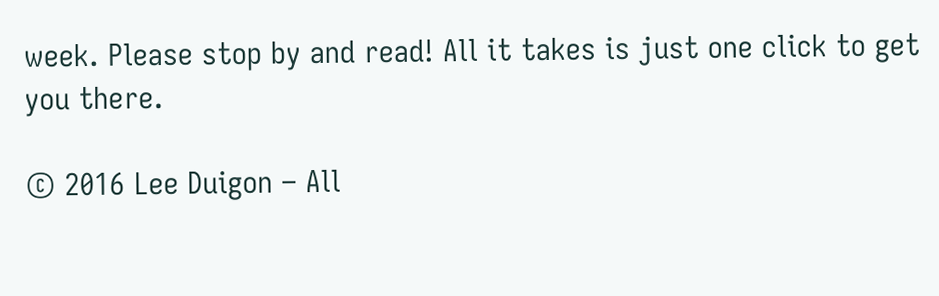week. Please stop by and read! All it takes is just one click to get you there.

© 2016 Lee Duigon – All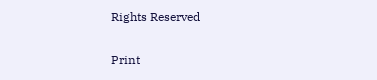Rights Reserved

Print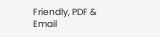Friendly, PDF & Email